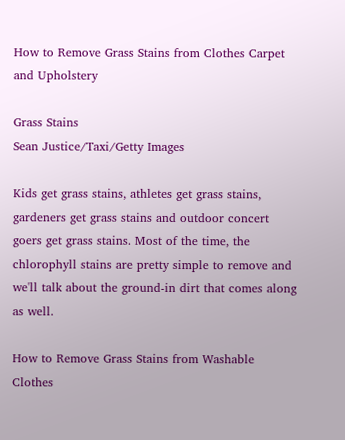How to Remove Grass Stains from Clothes Carpet and Upholstery

Grass Stains
Sean Justice/Taxi/Getty Images

Kids get grass stains, athletes get grass stains, gardeners get grass stains and outdoor concert goers get grass stains. Most of the time, the chlorophyll stains are pretty simple to remove and we'll talk about the ground-in dirt that comes along as well.

How to Remove Grass Stains from Washable Clothes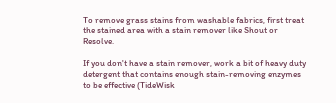To remove grass stains from washable fabrics, first treat the stained area with a stain remover like Shout or Resolve.

If you don't have a stain remover, work a bit of heavy duty detergent that contains enough stain-removing enzymes to be effective (TideWisk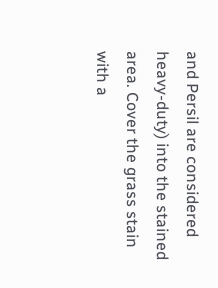and Persil are considered heavy-duty) into the stained area. Cover the grass stain with a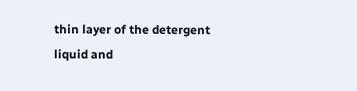thin layer of the detergent liquid and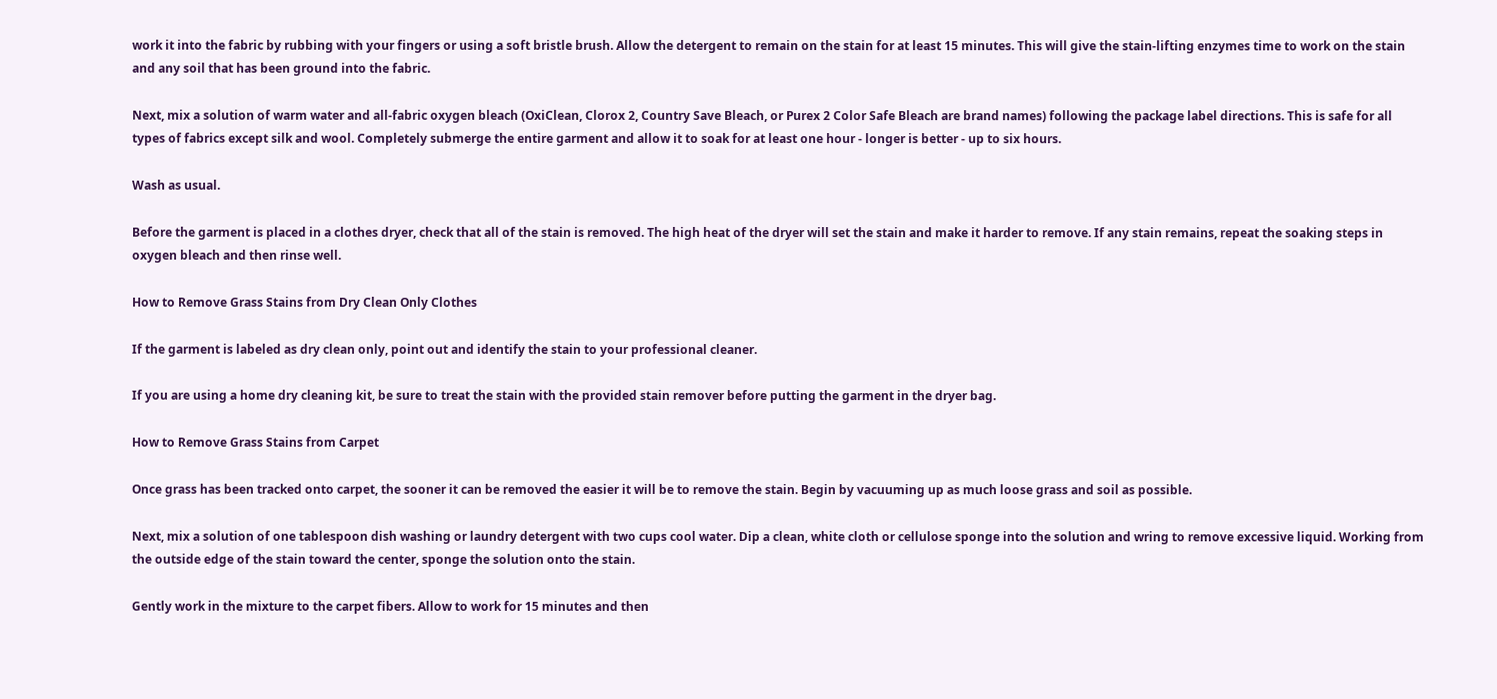work it into the fabric by rubbing with your fingers or using a soft bristle brush. Allow the detergent to remain on the stain for at least 15 minutes. This will give the stain-lifting enzymes time to work on the stain and any soil that has been ground into the fabric.

Next, mix a solution of warm water and all-fabric oxygen bleach (OxiClean, Clorox 2, Country Save Bleach, or Purex 2 Color Safe Bleach are brand names) following the package label directions. This is safe for all types of fabrics except silk and wool. Completely submerge the entire garment and allow it to soak for at least one hour - longer is better - up to six hours.

Wash as usual.

Before the garment is placed in a clothes dryer, check that all of the stain is removed. The high heat of the dryer will set the stain and make it harder to remove. If any stain remains, repeat the soaking steps in oxygen bleach and then rinse well.

How to Remove Grass Stains from Dry Clean Only Clothes

If the garment is labeled as dry clean only, point out and identify the stain to your professional cleaner.

If you are using a home dry cleaning kit, be sure to treat the stain with the provided stain remover before putting the garment in the dryer bag.

How to Remove Grass Stains from Carpet

Once grass has been tracked onto carpet, the sooner it can be removed the easier it will be to remove the stain. Begin by vacuuming up as much loose grass and soil as possible.

Next, mix a solution of one tablespoon dish washing or laundry detergent with two cups cool water. Dip a clean, white cloth or cellulose sponge into the solution and wring to remove excessive liquid. Working from the outside edge of the stain toward the center, sponge the solution onto the stain.

Gently work in the mixture to the carpet fibers. Allow to work for 15 minutes and then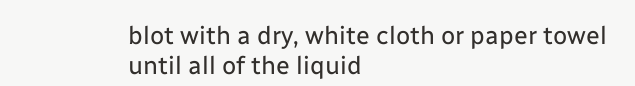blot with a dry, white cloth or paper towel until all of the liquid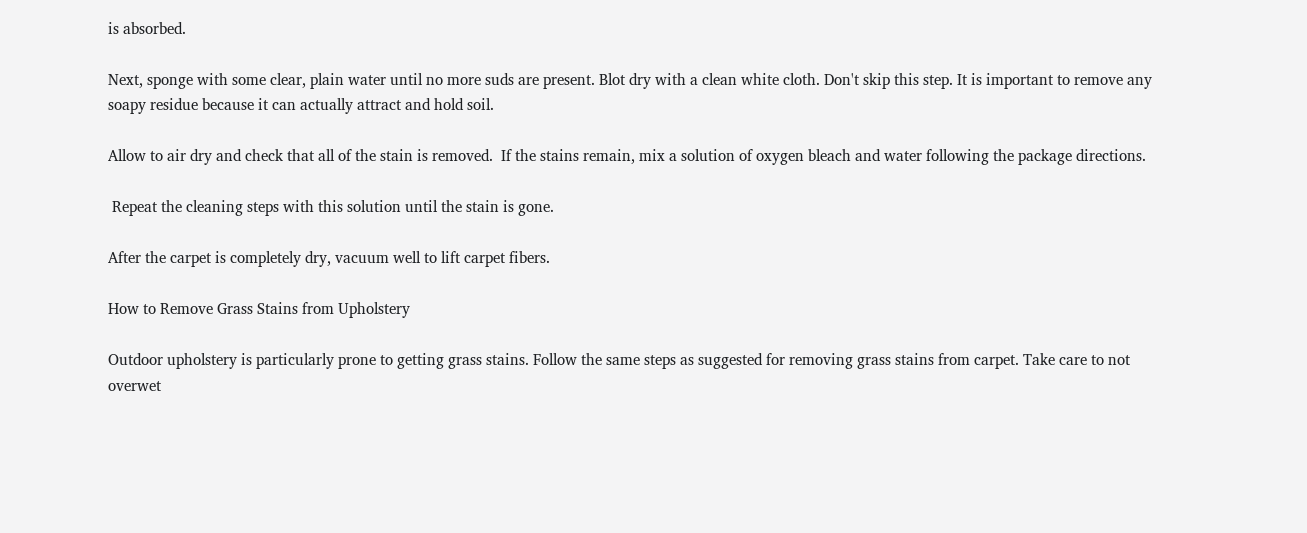is absorbed.

Next, sponge with some clear, plain water until no more suds are present. Blot dry with a clean white cloth. Don't skip this step. It is important to remove any soapy residue because it can actually attract and hold soil.

Allow to air dry and check that all of the stain is removed.  If the stains remain, mix a solution of oxygen bleach and water following the package directions.

 Repeat the cleaning steps with this solution until the stain is gone.

After the carpet is completely dry, vacuum well to lift carpet fibers.

How to Remove Grass Stains from Upholstery

Outdoor upholstery is particularly prone to getting grass stains. Follow the same steps as suggested for removing grass stains from carpet. Take care to not overwet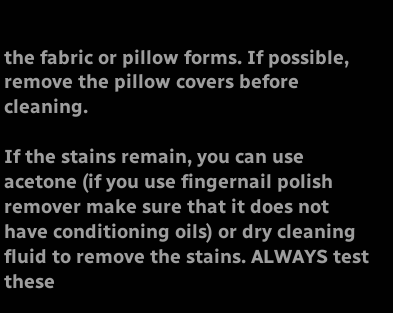the fabric or pillow forms. If possible, remove the pillow covers before cleaning.

If the stains remain, you can use acetone (if you use fingernail polish remover make sure that it does not have conditioning oils) or dry cleaning fluid to remove the stains. ALWAYS test these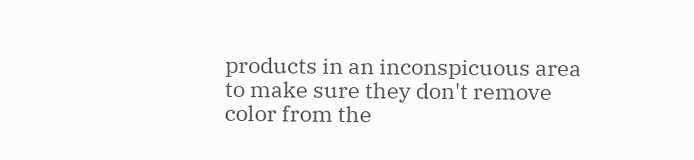products in an inconspicuous area to make sure they don't remove color from the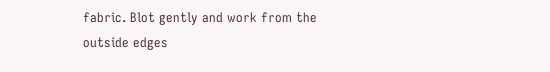fabric. Blot gently and work from the outside edges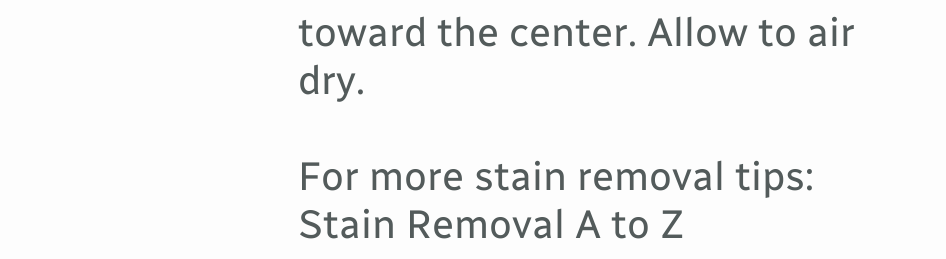toward the center. Allow to air dry.

For more stain removal tips: Stain Removal A to Z